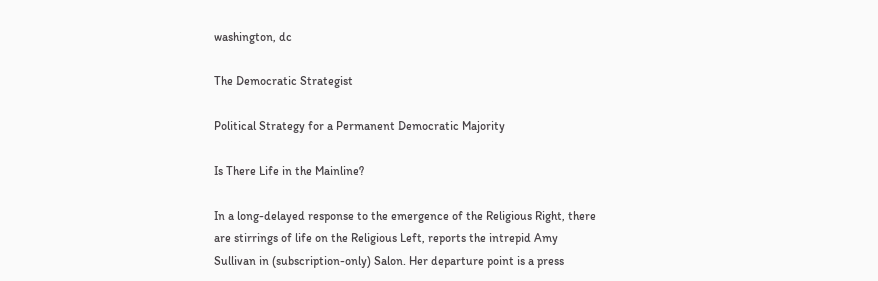washington, dc

The Democratic Strategist

Political Strategy for a Permanent Democratic Majority

Is There Life in the Mainline?

In a long-delayed response to the emergence of the Religious Right, there are stirrings of life on the Religious Left, reports the intrepid Amy Sullivan in (subscription-only) Salon. Her departure point is a press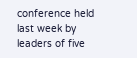conference held last week by leaders of five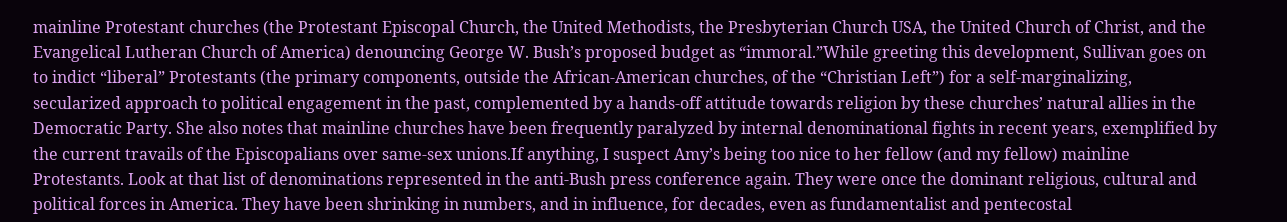mainline Protestant churches (the Protestant Episcopal Church, the United Methodists, the Presbyterian Church USA, the United Church of Christ, and the Evangelical Lutheran Church of America) denouncing George W. Bush’s proposed budget as “immoral.”While greeting this development, Sullivan goes on to indict “liberal” Protestants (the primary components, outside the African-American churches, of the “Christian Left”) for a self-marginalizing, secularized approach to political engagement in the past, complemented by a hands-off attitude towards religion by these churches’ natural allies in the Democratic Party. She also notes that mainline churches have been frequently paralyzed by internal denominational fights in recent years, exemplified by the current travails of the Episcopalians over same-sex unions.If anything, I suspect Amy’s being too nice to her fellow (and my fellow) mainline Protestants. Look at that list of denominations represented in the anti-Bush press conference again. They were once the dominant religious, cultural and political forces in America. They have been shrinking in numbers, and in influence, for decades, even as fundamentalist and pentecostal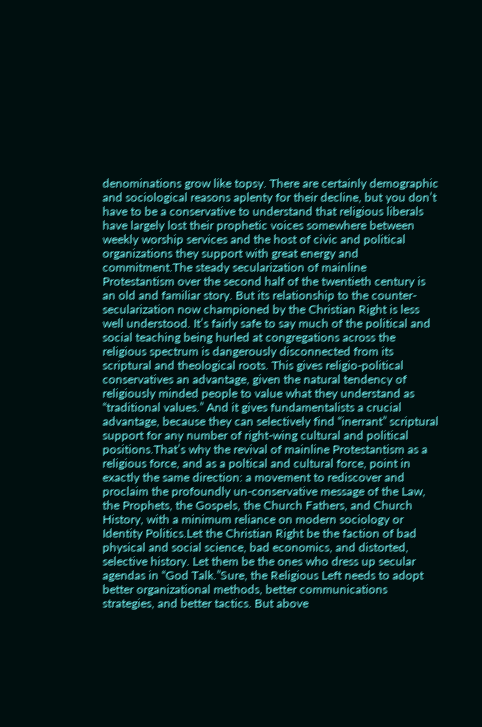denominations grow like topsy. There are certainly demographic and sociological reasons aplenty for their decline, but you don’t have to be a conservative to understand that religious liberals have largely lost their prophetic voices somewhere between weekly worship services and the host of civic and political organizations they support with great energy and commitment.The steady secularization of mainline Protestantism over the second half of the twentieth century is an old and familiar story. But its relationship to the counter-secularization now championed by the Christian Right is less well understood. It’s fairly safe to say much of the political and social teaching being hurled at congregations across the religious spectrum is dangerously disconnected from its scriptural and theological roots. This gives religio-political conservatives an advantage, given the natural tendency of religiously minded people to value what they understand as “traditional values.” And it gives fundamentalists a crucial advantage, because they can selectively find “inerrant” scriptural support for any number of right-wing cultural and political positions.That’s why the revival of mainline Protestantism as a religious force, and as a poltical and cultural force, point in exactly the same direction: a movement to rediscover and proclaim the profoundly un-conservative message of the Law, the Prophets, the Gospels, the Church Fathers, and Church History, with a minimum reliance on modern sociology or Identity Politics.Let the Christian Right be the faction of bad physical and social science, bad economics, and distorted, selective history. Let them be the ones who dress up secular agendas in “God Talk.”Sure, the Religious Left needs to adopt better organizational methods, better communications strategies, and better tactics. But above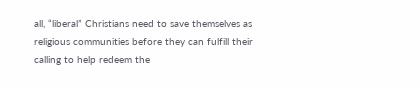all, “liberal” Christians need to save themselves as religious communities before they can fulfill their calling to help redeem the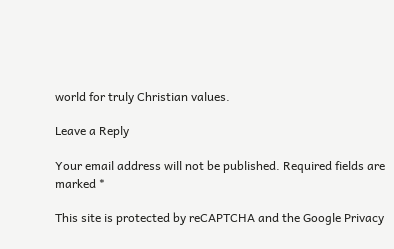world for truly Christian values.

Leave a Reply

Your email address will not be published. Required fields are marked *

This site is protected by reCAPTCHA and the Google Privacy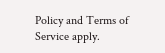Policy and Terms of Service apply.